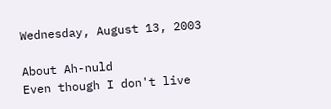Wednesday, August 13, 2003

About Ah-nuld
Even though I don't live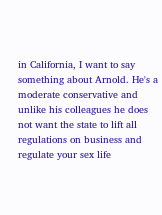in California, I want to say something about Arnold. He's a moderate conservative and unlike his colleagues he does not want the state to lift all regulations on business and regulate your sex life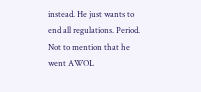instead. He just wants to end all regulations. Period. Not to mention that he went AWOL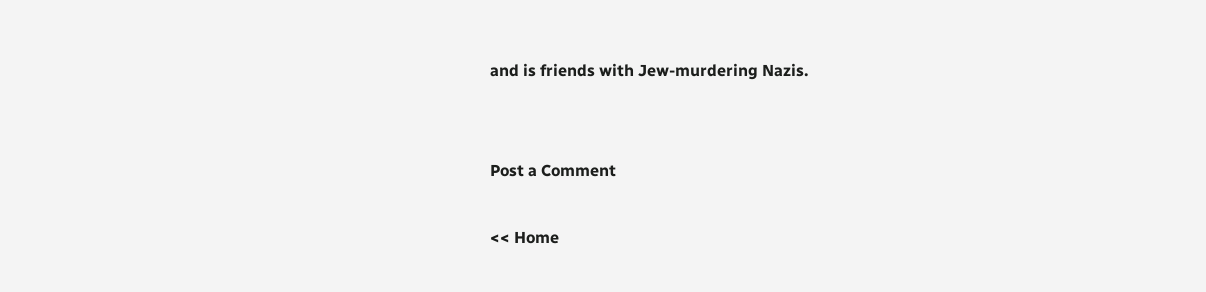and is friends with Jew-murdering Nazis.


Post a Comment

<< Home